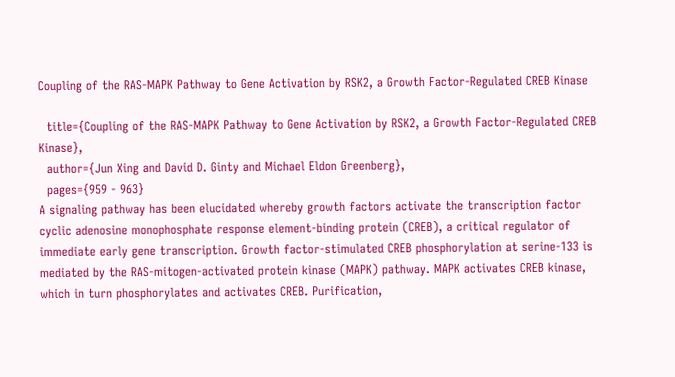Coupling of the RAS-MAPK Pathway to Gene Activation by RSK2, a Growth Factor-Regulated CREB Kinase

  title={Coupling of the RAS-MAPK Pathway to Gene Activation by RSK2, a Growth Factor-Regulated CREB Kinase},
  author={Jun Xing and David D. Ginty and Michael Eldon Greenberg},
  pages={959 - 963}
A signaling pathway has been elucidated whereby growth factors activate the transcription factor cyclic adenosine monophosphate response element-binding protein (CREB), a critical regulator of immediate early gene transcription. Growth factor-stimulated CREB phosphorylation at serine-133 is mediated by the RAS-mitogen-activated protein kinase (MAPK) pathway. MAPK activates CREB kinase, which in turn phosphorylates and activates CREB. Purification,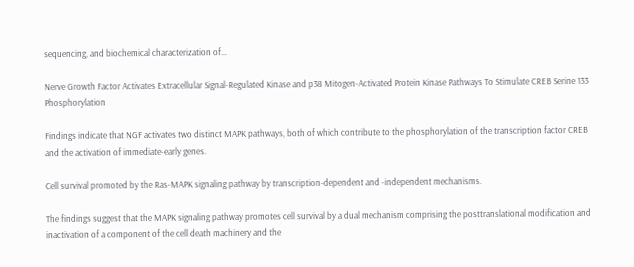sequencing, and biochemical characterization of…

Nerve Growth Factor Activates Extracellular Signal-Regulated Kinase and p38 Mitogen-Activated Protein Kinase Pathways To Stimulate CREB Serine 133 Phosphorylation

Findings indicate that NGF activates two distinct MAPK pathways, both of which contribute to the phosphorylation of the transcription factor CREB and the activation of immediate-early genes.

Cell survival promoted by the Ras-MAPK signaling pathway by transcription-dependent and -independent mechanisms.

The findings suggest that the MAPK signaling pathway promotes cell survival by a dual mechanism comprising the posttranslational modification and inactivation of a component of the cell death machinery and the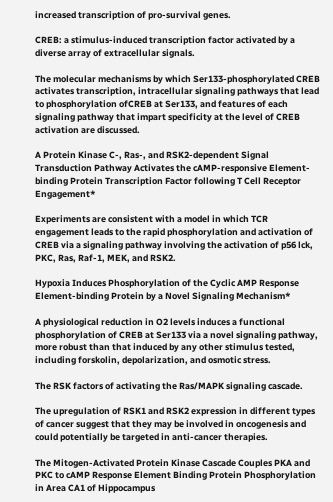increased transcription of pro-survival genes.

CREB: a stimulus-induced transcription factor activated by a diverse array of extracellular signals.

The molecular mechanisms by which Ser133-phosphorylated CREB activates transcription, intracellular signaling pathways that lead to phosphorylation ofCREB at Ser133, and features of each signaling pathway that impart specificity at the level of CREB activation are discussed.

A Protein Kinase C-, Ras-, and RSK2-dependent Signal Transduction Pathway Activates the cAMP-responsive Element-binding Protein Transcription Factor following T Cell Receptor Engagement*

Experiments are consistent with a model in which TCR engagement leads to the rapid phosphorylation and activation of CREB via a signaling pathway involving the activation of p56 lck, PKC, Ras, Raf-1, MEK, and RSK2.

Hypoxia Induces Phosphorylation of the Cyclic AMP Response Element-binding Protein by a Novel Signaling Mechanism*

A physiological reduction in O2 levels induces a functional phosphorylation of CREB at Ser133 via a novel signaling pathway, more robust than that induced by any other stimulus tested, including forskolin, depolarization, and osmotic stress.

The RSK factors of activating the Ras/MAPK signaling cascade.

The upregulation of RSK1 and RSK2 expression in different types of cancer suggest that they may be involved in oncogenesis and could potentially be targeted in anti-cancer therapies.

The Mitogen-Activated Protein Kinase Cascade Couples PKA and PKC to cAMP Response Element Binding Protein Phosphorylation in Area CA1 of Hippocampus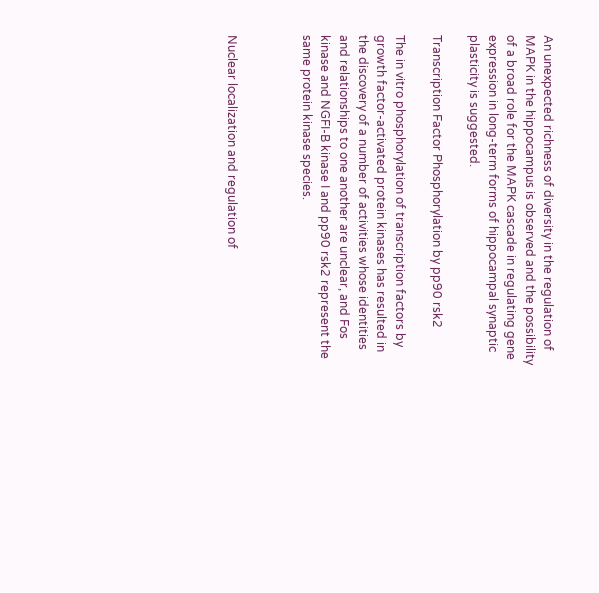An unexpected richness of diversity in the regulation of MAPK in the hippocampus is observed and the possibility of a broad role for the MAPK cascade in regulating gene expression in long-term forms of hippocampal synaptic plasticity is suggested.

Transcription Factor Phosphorylation by pp90 rsk2

The in vitro phosphorylation of transcription factors by growth factor-activated protein kinases has resulted in the discovery of a number of activities whose identities and relationships to one another are unclear, and Fos kinase and NGFI-B kinase I and pp90 rsk2 represent the same protein kinase species.



Nuclear localization and regulation of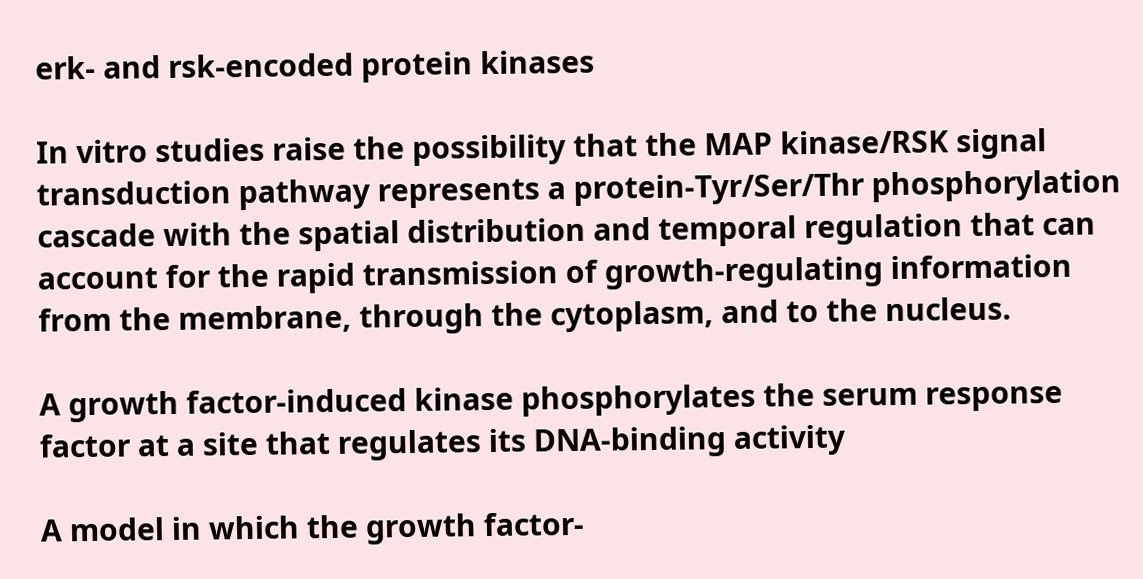erk- and rsk-encoded protein kinases

In vitro studies raise the possibility that the MAP kinase/RSK signal transduction pathway represents a protein-Tyr/Ser/Thr phosphorylation cascade with the spatial distribution and temporal regulation that can account for the rapid transmission of growth-regulating information from the membrane, through the cytoplasm, and to the nucleus.

A growth factor-induced kinase phosphorylates the serum response factor at a site that regulates its DNA-binding activity

A model in which the growth factor-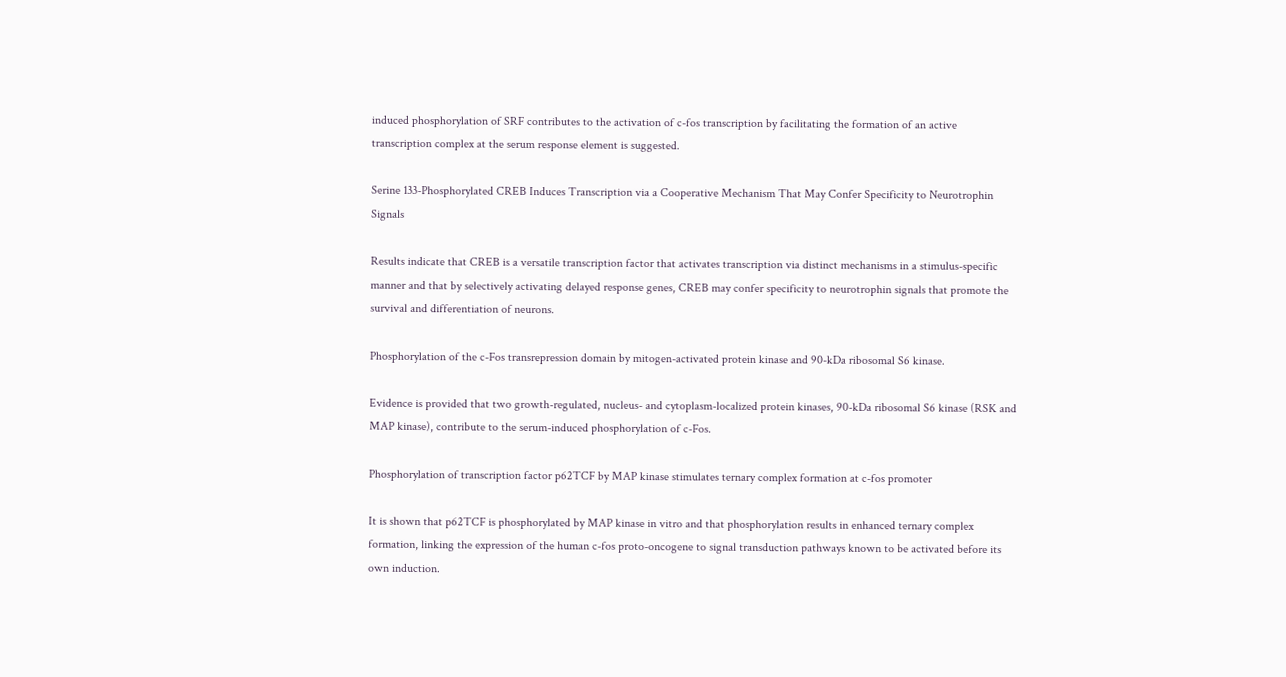induced phosphorylation of SRF contributes to the activation of c-fos transcription by facilitating the formation of an active transcription complex at the serum response element is suggested.

Serine 133-Phosphorylated CREB Induces Transcription via a Cooperative Mechanism That May Confer Specificity to Neurotrophin Signals

Results indicate that CREB is a versatile transcription factor that activates transcription via distinct mechanisms in a stimulus-specific manner and that by selectively activating delayed response genes, CREB may confer specificity to neurotrophin signals that promote the survival and differentiation of neurons.

Phosphorylation of the c-Fos transrepression domain by mitogen-activated protein kinase and 90-kDa ribosomal S6 kinase.

Evidence is provided that two growth-regulated, nucleus- and cytoplasm-localized protein kinases, 90-kDa ribosomal S6 kinase (RSK and MAP kinase), contribute to the serum-induced phosphorylation of c-Fos.

Phosphorylation of transcription factor p62TCF by MAP kinase stimulates ternary complex formation at c-fos promoter

It is shown that p62TCF is phosphorylated by MAP kinase in vitro and that phosphorylation results in enhanced ternary complex formation, linking the expression of the human c-fos proto-oncogene to signal transduction pathways known to be activated before its own induction.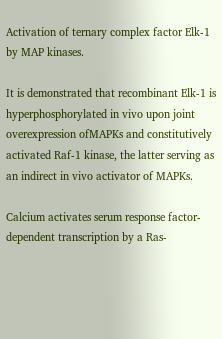Activation of ternary complex factor Elk‐1 by MAP kinases.

It is demonstrated that recombinant Elk‐1 is hyperphosphorylated in vivo upon joint overexpression ofMAPKs and constitutively activated Raf‐1 kinase, the latter serving as an indirect in vivo activator of MAPKs.

Calcium activates serum response factor-dependent transcription by a Ras-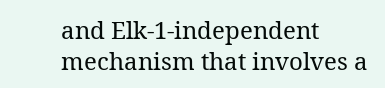and Elk-1-independent mechanism that involves a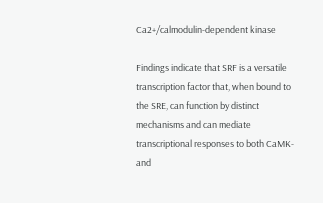Ca2+/calmodulin-dependent kinase

Findings indicate that SRF is a versatile transcription factor that, when bound to the SRE, can function by distinct mechanisms and can mediate transcriptional responses to both CaMK- and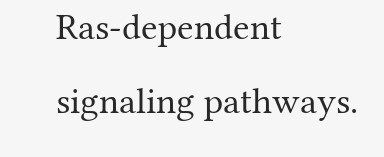Ras-dependent signaling pathways.